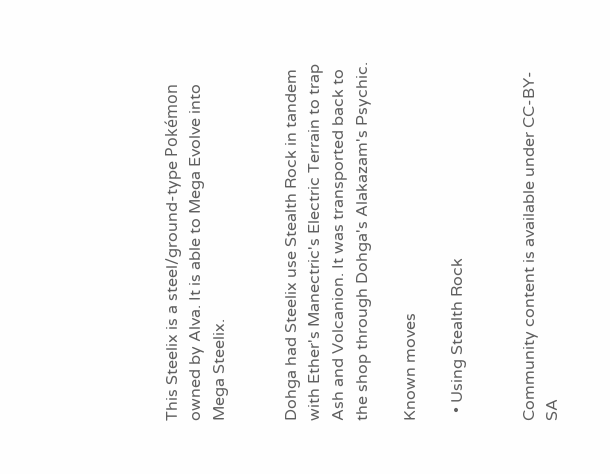This Steelix is a steel/ground-type Pokémon owned by Alva. It is able to Mega Evolve into Mega Steelix.


Dohga had Steelix use Stealth Rock in tandem with Ether's Manectric's Electric Terrain to trap Ash and Volcanion. It was transported back to the shop through Dohga's Alakazam's Psychic.

Known moves

  • Using Stealth Rock


Community content is available under CC-BY-SA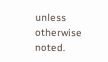unless otherwise noted.